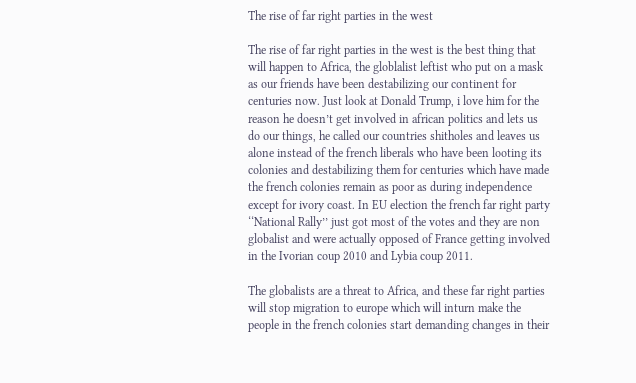The rise of far right parties in the west

The rise of far right parties in the west is the best thing that will happen to Africa, the globlalist leftist who put on a mask as our friends have been destabilizing our continent for centuries now. Just look at Donald Trump, i love him for the reason he doesn’t get involved in african politics and lets us do our things, he called our countries shitholes and leaves us alone instead of the french liberals who have been looting its colonies and destabilizing them for centuries which have made the french colonies remain as poor as during independence except for ivory coast. In EU election the french far right party ‘‘National Rally’’ just got most of the votes and they are non globalist and were actually opposed of France getting involved in the Ivorian coup 2010 and Lybia coup 2011.

The globalists are a threat to Africa, and these far right parties will stop migration to europe which will inturn make the people in the french colonies start demanding changes in their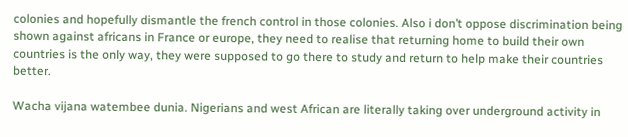colonies and hopefully dismantle the french control in those colonies. Also i don’t oppose discrimination being shown against africans in France or europe, they need to realise that returning home to build their own countries is the only way, they were supposed to go there to study and return to help make their countries better.

Wacha vijana watembee dunia. Nigerians and west African are literally taking over underground activity in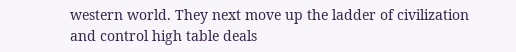western world. They next move up the ladder of civilization and control high table deals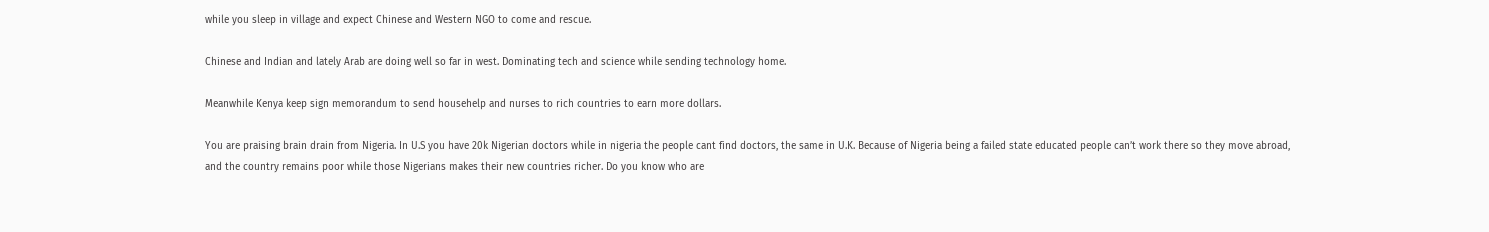while you sleep in village and expect Chinese and Western NGO to come and rescue.

Chinese and Indian and lately Arab are doing well so far in west. Dominating tech and science while sending technology home.

Meanwhile Kenya keep sign memorandum to send househelp and nurses to rich countries to earn more dollars.

You are praising brain drain from Nigeria. In U.S you have 20k Nigerian doctors while in nigeria the people cant find doctors, the same in U.K. Because of Nigeria being a failed state educated people can’t work there so they move abroad, and the country remains poor while those Nigerians makes their new countries richer. Do you know who are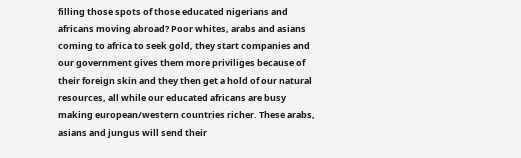filling those spots of those educated nigerians and africans moving abroad? Poor whites, arabs and asians coming to africa to seek gold, they start companies and our government gives them more priviliges because of their foreign skin and they then get a hold of our natural resources, all while our educated africans are busy making european/western countries richer. These arabs, asians and jungus will send their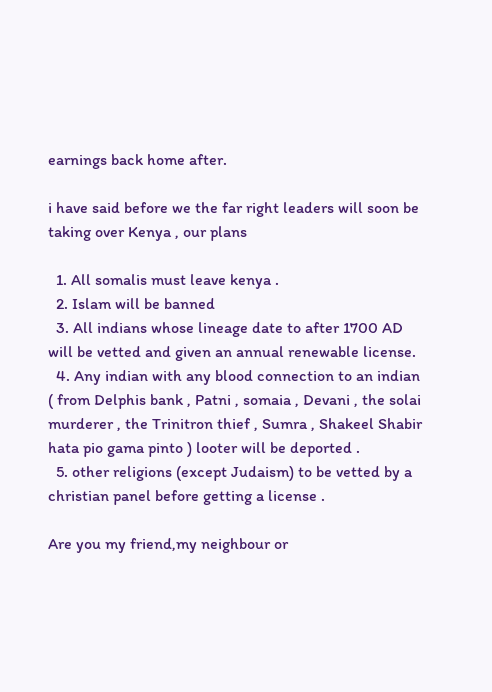earnings back home after.

i have said before we the far right leaders will soon be taking over Kenya , our plans

  1. All somalis must leave kenya .
  2. Islam will be banned
  3. All indians whose lineage date to after 1700 AD will be vetted and given an annual renewable license.
  4. Any indian with any blood connection to an indian ( from Delphis bank , Patni , somaia , Devani , the solai murderer , the Trinitron thief , Sumra , Shakeel Shabir hata pio gama pinto ) looter will be deported .
  5. other religions (except Judaism) to be vetted by a christian panel before getting a license .

Are you my friend,my neighbour or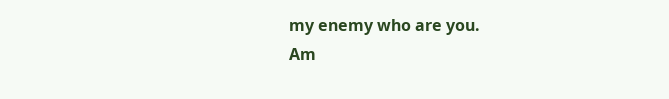my enemy who are you.
Am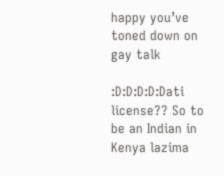happy you’ve toned down on gay talk

:D:D:D:D:Dati license?? So to be an Indian in Kenya lazima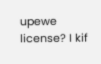upewe license? I kif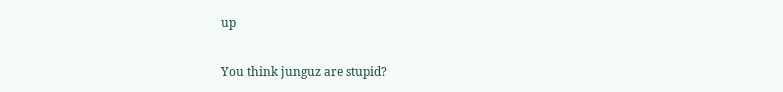up

You think junguz are stupid?